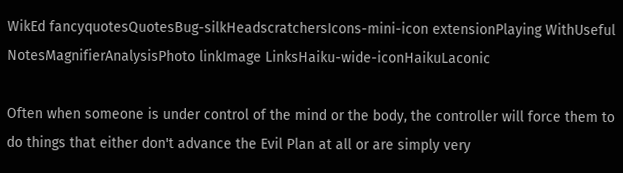WikEd fancyquotesQuotesBug-silkHeadscratchersIcons-mini-icon extensionPlaying WithUseful NotesMagnifierAnalysisPhoto linkImage LinksHaiku-wide-iconHaikuLaconic

Often when someone is under control of the mind or the body, the controller will force them to do things that either don't advance the Evil Plan at all or are simply very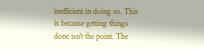inefficient in doing so. This is because getting things done isn't the point. The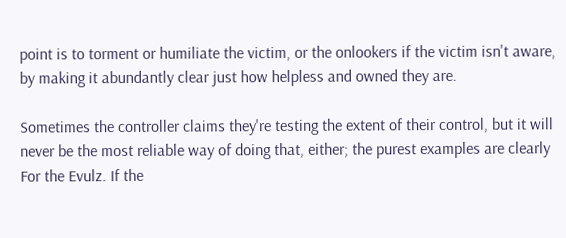point is to torment or humiliate the victim, or the onlookers if the victim isn't aware, by making it abundantly clear just how helpless and owned they are.

Sometimes the controller claims they're testing the extent of their control, but it will never be the most reliable way of doing that, either; the purest examples are clearly For the Evulz. If the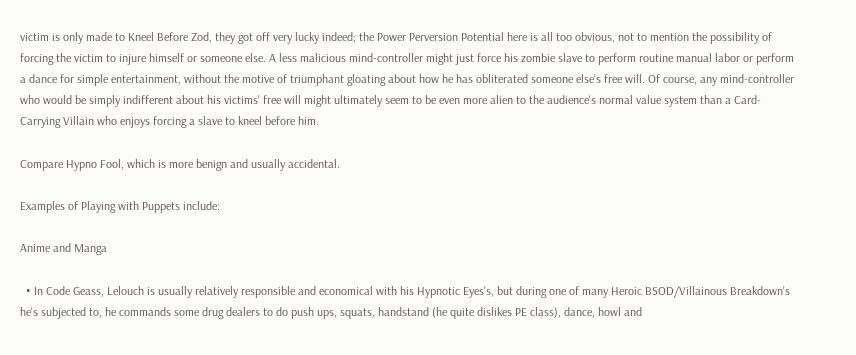victim is only made to Kneel Before Zod, they got off very lucky indeed; the Power Perversion Potential here is all too obvious, not to mention the possibility of forcing the victim to injure himself or someone else. A less malicious mind-controller might just force his zombie slave to perform routine manual labor or perform a dance for simple entertainment, without the motive of triumphant gloating about how he has obliterated someone else's free will. Of course, any mind-controller who would be simply indifferent about his victims' free will might ultimately seem to be even more alien to the audience's normal value system than a Card-Carrying Villain who enjoys forcing a slave to kneel before him.

Compare Hypno Fool, which is more benign and usually accidental.

Examples of Playing with Puppets include:

Anime and Manga

  • In Code Geass, Lelouch is usually relatively responsible and economical with his Hypnotic Eyes's, but during one of many Heroic BSOD/Villainous Breakdown's he's subjected to, he commands some drug dealers to do push ups, squats, handstand (he quite dislikes PE class), dance, howl and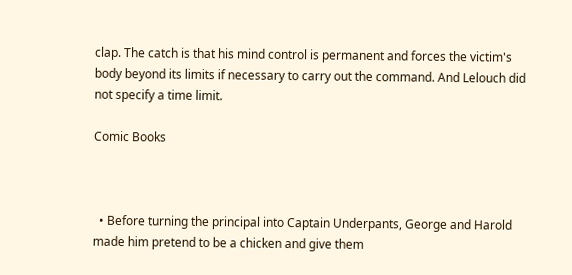clap. The catch is that his mind control is permanent and forces the victim's body beyond its limits if necessary to carry out the command. And Lelouch did not specify a time limit.

Comic Books



  • Before turning the principal into Captain Underpants, George and Harold made him pretend to be a chicken and give them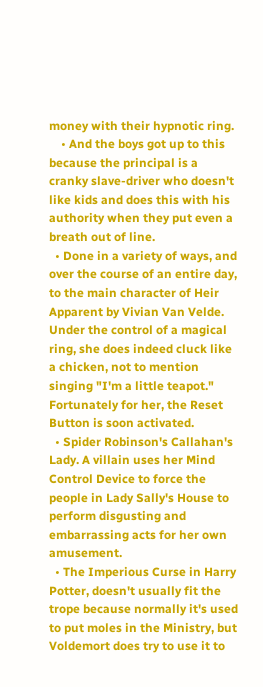money with their hypnotic ring.
    • And the boys got up to this because the principal is a cranky slave-driver who doesn't like kids and does this with his authority when they put even a breath out of line.
  • Done in a variety of ways, and over the course of an entire day, to the main character of Heir Apparent by Vivian Van Velde. Under the control of a magical ring, she does indeed cluck like a chicken, not to mention singing "I'm a little teapot." Fortunately for her, the Reset Button is soon activated.
  • Spider Robinson's Callahan's Lady. A villain uses her Mind Control Device to force the people in Lady Sally's House to perform disgusting and embarrassing acts for her own amusement.
  • The Imperious Curse in Harry Potter, doesn't usually fit the trope because normally it's used to put moles in the Ministry, but Voldemort does try to use it to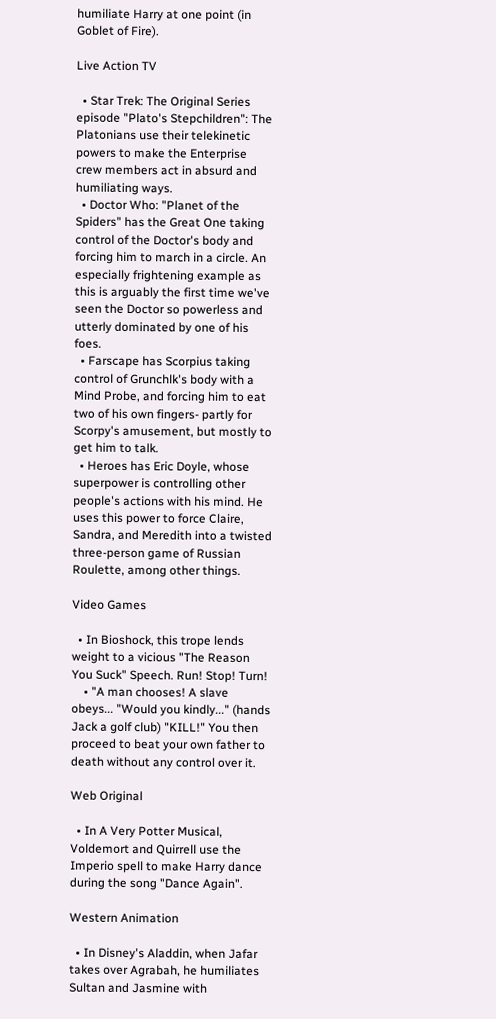humiliate Harry at one point (in Goblet of Fire).

Live Action TV

  • Star Trek: The Original Series episode "Plato's Stepchildren": The Platonians use their telekinetic powers to make the Enterprise crew members act in absurd and humiliating ways.
  • Doctor Who: "Planet of the Spiders" has the Great One taking control of the Doctor's body and forcing him to march in a circle. An especially frightening example as this is arguably the first time we've seen the Doctor so powerless and utterly dominated by one of his foes.
  • Farscape has Scorpius taking control of Grunchlk's body with a Mind Probe, and forcing him to eat two of his own fingers- partly for Scorpy's amusement, but mostly to get him to talk.
  • Heroes has Eric Doyle, whose superpower is controlling other people's actions with his mind. He uses this power to force Claire, Sandra, and Meredith into a twisted three-person game of Russian Roulette, among other things.

Video Games

  • In Bioshock, this trope lends weight to a vicious "The Reason You Suck" Speech. Run! Stop! Turn!
    • "A man chooses! A slave obeys... "Would you kindly..." (hands Jack a golf club) "KILL!" You then proceed to beat your own father to death without any control over it.

Web Original

  • In A Very Potter Musical, Voldemort and Quirrell use the Imperio spell to make Harry dance during the song "Dance Again".

Western Animation

  • In Disney's Aladdin, when Jafar takes over Agrabah, he humiliates Sultan and Jasmine with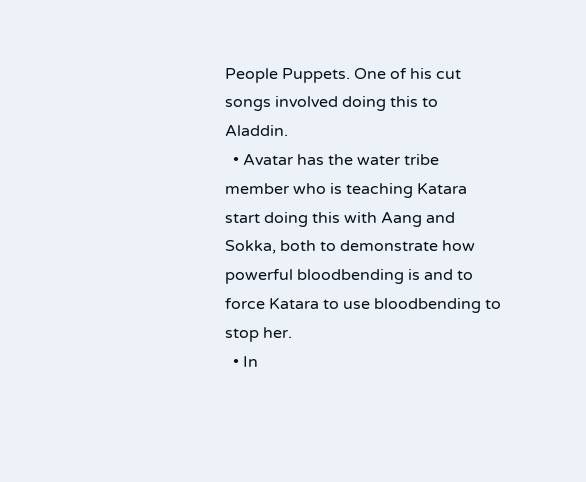People Puppets. One of his cut songs involved doing this to Aladdin.
  • Avatar has the water tribe member who is teaching Katara start doing this with Aang and Sokka, both to demonstrate how powerful bloodbending is and to force Katara to use bloodbending to stop her.
  • In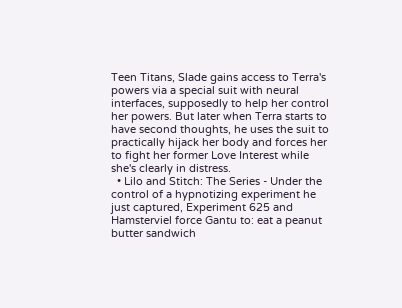Teen Titans, Slade gains access to Terra's powers via a special suit with neural interfaces, supposedly to help her control her powers. But later when Terra starts to have second thoughts, he uses the suit to practically hijack her body and forces her to fight her former Love Interest while she's clearly in distress.
  • Lilo and Stitch: The Series - Under the control of a hypnotizing experiment he just captured, Experiment 625 and Hamsterviel force Gantu to: eat a peanut butter sandwich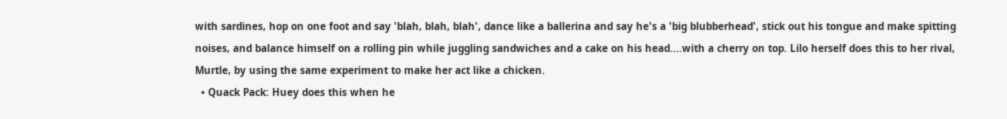with sardines, hop on one foot and say 'blah, blah, blah', dance like a ballerina and say he's a 'big blubberhead', stick out his tongue and make spitting noises, and balance himself on a rolling pin while juggling sandwiches and a cake on his head....with a cherry on top. Lilo herself does this to her rival, Murtle, by using the same experiment to make her act like a chicken.
  • Quack Pack: Huey does this when he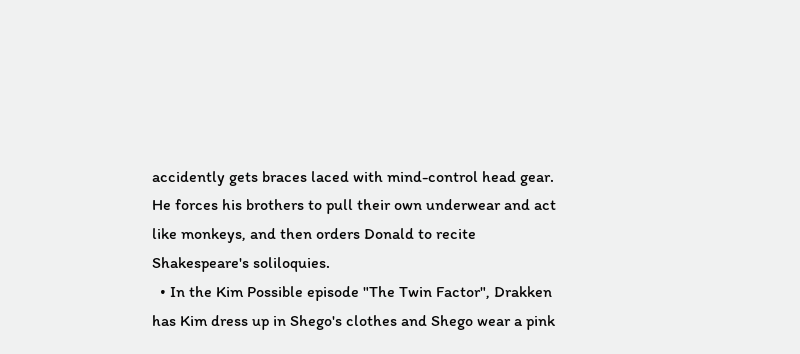accidently gets braces laced with mind-control head gear. He forces his brothers to pull their own underwear and act like monkeys, and then orders Donald to recite Shakespeare's soliloquies.
  • In the Kim Possible episode "The Twin Factor", Drakken has Kim dress up in Shego's clothes and Shego wear a pink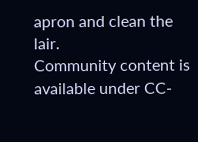apron and clean the lair.
Community content is available under CC-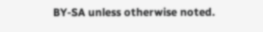BY-SA unless otherwise noted.